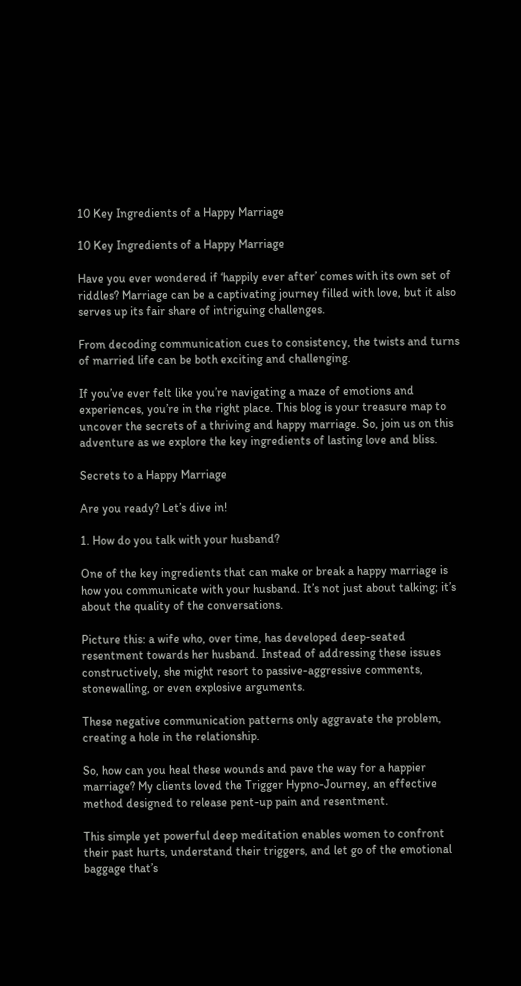10 Key Ingredients of a Happy Marriage

10 Key Ingredients of a Happy Marriage

Have you ever wondered if ‘happily ever after’ comes with its own set of riddles? Marriage can be a captivating journey filled with love, but it also serves up its fair share of intriguing challenges.

From decoding communication cues to consistency, the twists and turns of married life can be both exciting and challenging.

If you’ve ever felt like you’re navigating a maze of emotions and experiences, you’re in the right place. This blog is your treasure map to uncover the secrets of a thriving and happy marriage. So, join us on this adventure as we explore the key ingredients of lasting love and bliss.

Secrets to a Happy Marriage

Are you ready? Let’s dive in!

1. How do you talk with your husband?

One of the key ingredients that can make or break a happy marriage is how you communicate with your husband. It’s not just about talking; it’s about the quality of the conversations.

Picture this: a wife who, over time, has developed deep-seated resentment towards her husband. Instead of addressing these issues constructively, she might resort to passive-aggressive comments, stonewalling, or even explosive arguments.

These negative communication patterns only aggravate the problem, creating a hole in the relationship.

So, how can you heal these wounds and pave the way for a happier marriage? My clients loved the Trigger Hypno-Journey, an effective method designed to release pent-up pain and resentment.

This simple yet powerful deep meditation enables women to confront their past hurts, understand their triggers, and let go of the emotional baggage that’s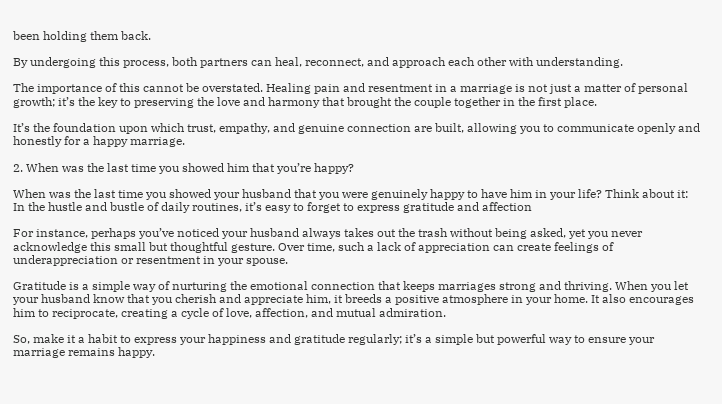been holding them back.

By undergoing this process, both partners can heal, reconnect, and approach each other with understanding.

The importance of this cannot be overstated. Healing pain and resentment in a marriage is not just a matter of personal growth; it’s the key to preserving the love and harmony that brought the couple together in the first place.

It’s the foundation upon which trust, empathy, and genuine connection are built, allowing you to communicate openly and honestly for a happy marriage.

2. When was the last time you showed him that you’re happy?

When was the last time you showed your husband that you were genuinely happy to have him in your life? Think about it: In the hustle and bustle of daily routines, it’s easy to forget to express gratitude and affection

For instance, perhaps you’ve noticed your husband always takes out the trash without being asked, yet you never acknowledge this small but thoughtful gesture. Over time, such a lack of appreciation can create feelings of underappreciation or resentment in your spouse.

Gratitude is a simple way of nurturing the emotional connection that keeps marriages strong and thriving. When you let your husband know that you cherish and appreciate him, it breeds a positive atmosphere in your home. It also encourages him to reciprocate, creating a cycle of love, affection, and mutual admiration.

So, make it a habit to express your happiness and gratitude regularly; it’s a simple but powerful way to ensure your marriage remains happy.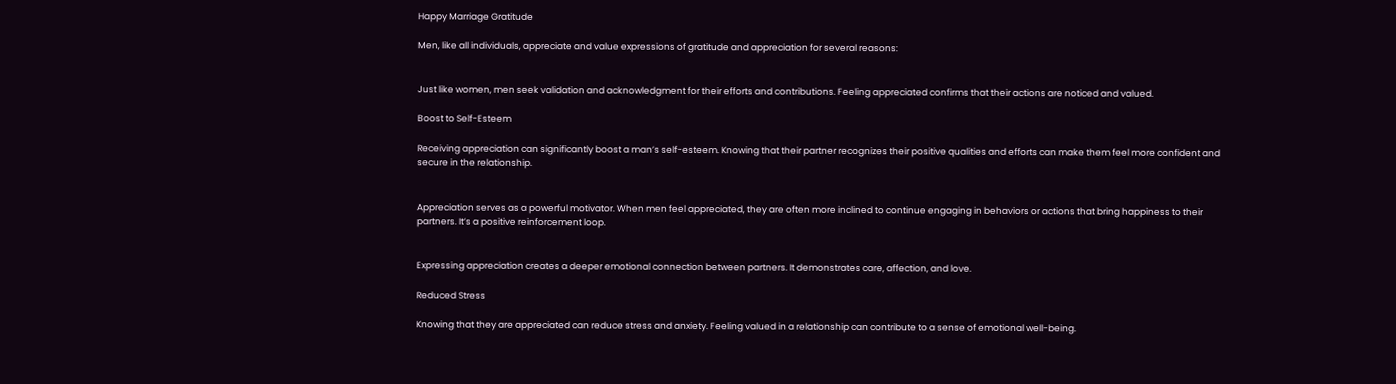Happy Marriage Gratitude

Men, like all individuals, appreciate and value expressions of gratitude and appreciation for several reasons:


Just like women, men seek validation and acknowledgment for their efforts and contributions. Feeling appreciated confirms that their actions are noticed and valued.

Boost to Self-Esteem

Receiving appreciation can significantly boost a man’s self-esteem. Knowing that their partner recognizes their positive qualities and efforts can make them feel more confident and secure in the relationship.


Appreciation serves as a powerful motivator. When men feel appreciated, they are often more inclined to continue engaging in behaviors or actions that bring happiness to their partners. It’s a positive reinforcement loop.


Expressing appreciation creates a deeper emotional connection between partners. It demonstrates care, affection, and love.

Reduced Stress

Knowing that they are appreciated can reduce stress and anxiety. Feeling valued in a relationship can contribute to a sense of emotional well-being.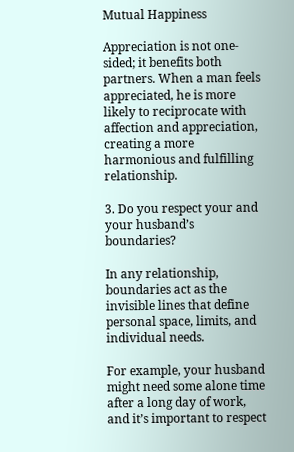Mutual Happiness

Appreciation is not one-sided; it benefits both partners. When a man feels appreciated, he is more likely to reciprocate with affection and appreciation, creating a more harmonious and fulfilling relationship.

3. Do you respect your and your husband’s boundaries?

In any relationship, boundaries act as the invisible lines that define personal space, limits, and individual needs.

For example, your husband might need some alone time after a long day of work, and it’s important to respect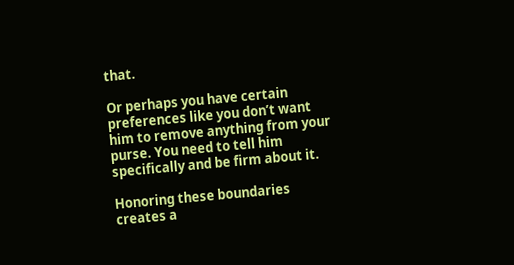that.

Or perhaps you have certain preferences like you don’t want him to remove anything from your purse. You need to tell him specifically and be firm about it.

Honoring these boundaries creates a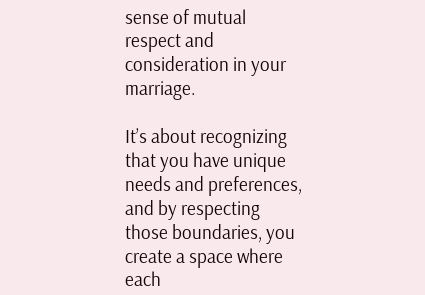sense of mutual respect and consideration in your marriage.

It’s about recognizing that you have unique needs and preferences, and by respecting those boundaries, you create a space where each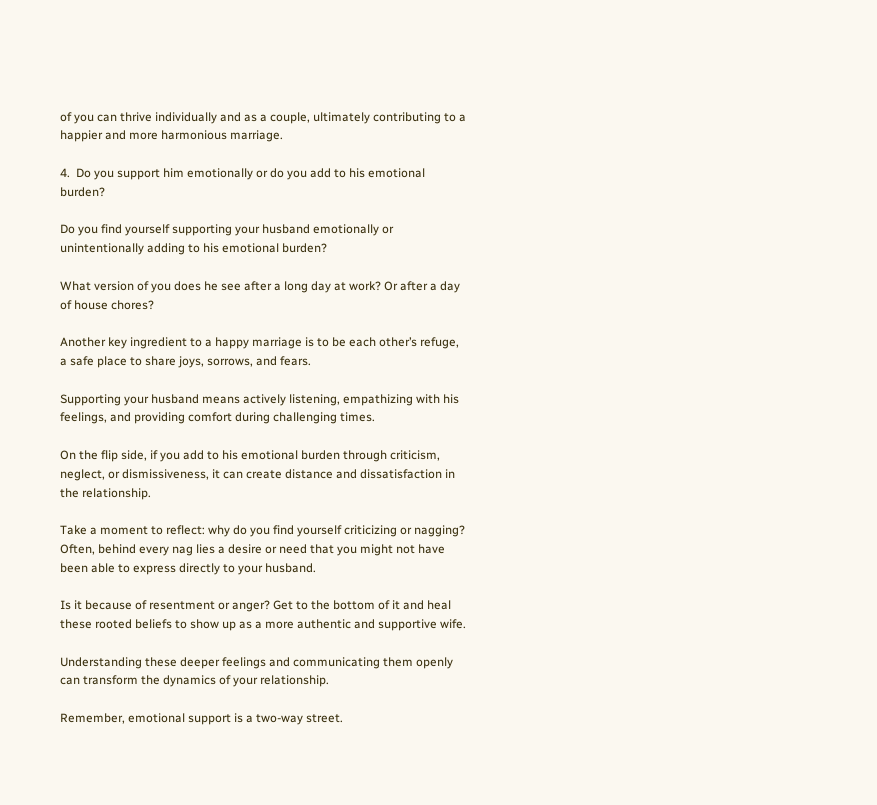of you can thrive individually and as a couple, ultimately contributing to a happier and more harmonious marriage.

4.  Do you support him emotionally or do you add to his emotional burden?

Do you find yourself supporting your husband emotionally or unintentionally adding to his emotional burden?

What version of you does he see after a long day at work? Or after a day of house chores?

Another key ingredient to a happy marriage is to be each other’s refuge, a safe place to share joys, sorrows, and fears.

Supporting your husband means actively listening, empathizing with his feelings, and providing comfort during challenging times.

On the flip side, if you add to his emotional burden through criticism, neglect, or dismissiveness, it can create distance and dissatisfaction in the relationship.

Take a moment to reflect: why do you find yourself criticizing or nagging? Often, behind every nag lies a desire or need that you might not have been able to express directly to your husband.

Is it because of resentment or anger? Get to the bottom of it and heal these rooted beliefs to show up as a more authentic and supportive wife.

Understanding these deeper feelings and communicating them openly can transform the dynamics of your relationship.

Remember, emotional support is a two-way street.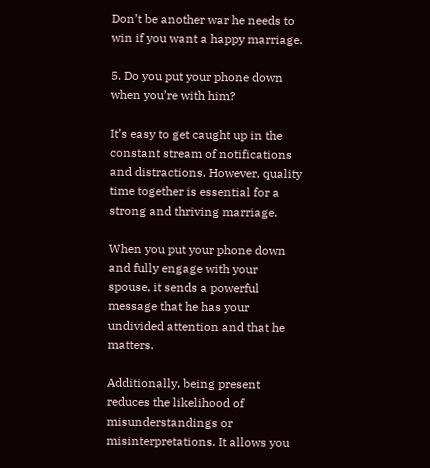Don’t be another war he needs to win if you want a happy marriage.

5. Do you put your phone down when you’re with him?

It’s easy to get caught up in the constant stream of notifications and distractions. However, quality time together is essential for a strong and thriving marriage.

When you put your phone down and fully engage with your spouse, it sends a powerful message that he has your undivided attention and that he matters.

Additionally, being present reduces the likelihood of misunderstandings or misinterpretations. It allows you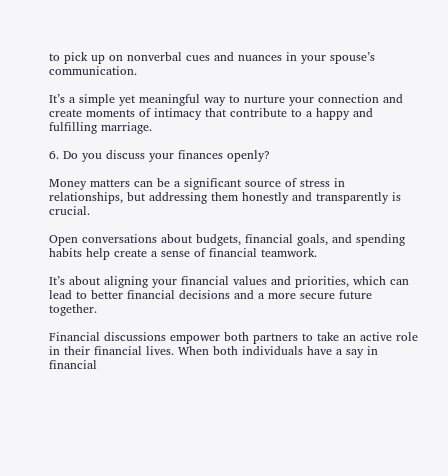to pick up on nonverbal cues and nuances in your spouse’s communication.

It’s a simple yet meaningful way to nurture your connection and create moments of intimacy that contribute to a happy and fulfilling marriage.

6. Do you discuss your finances openly?

Money matters can be a significant source of stress in relationships, but addressing them honestly and transparently is crucial.

Open conversations about budgets, financial goals, and spending habits help create a sense of financial teamwork.

It’s about aligning your financial values and priorities, which can lead to better financial decisions and a more secure future together.

Financial discussions empower both partners to take an active role in their financial lives. When both individuals have a say in financial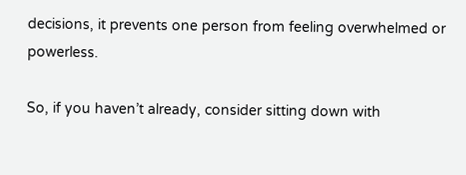decisions, it prevents one person from feeling overwhelmed or powerless.

So, if you haven’t already, consider sitting down with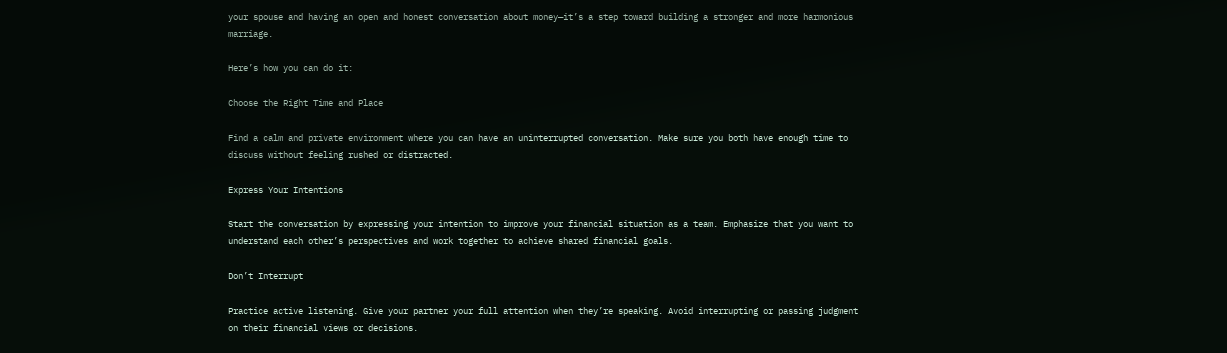your spouse and having an open and honest conversation about money—it’s a step toward building a stronger and more harmonious marriage.

Here’s how you can do it:

Choose the Right Time and Place

Find a calm and private environment where you can have an uninterrupted conversation. Make sure you both have enough time to discuss without feeling rushed or distracted.

Express Your Intentions

Start the conversation by expressing your intention to improve your financial situation as a team. Emphasize that you want to understand each other’s perspectives and work together to achieve shared financial goals.

Don’t Interrupt

Practice active listening. Give your partner your full attention when they’re speaking. Avoid interrupting or passing judgment on their financial views or decisions.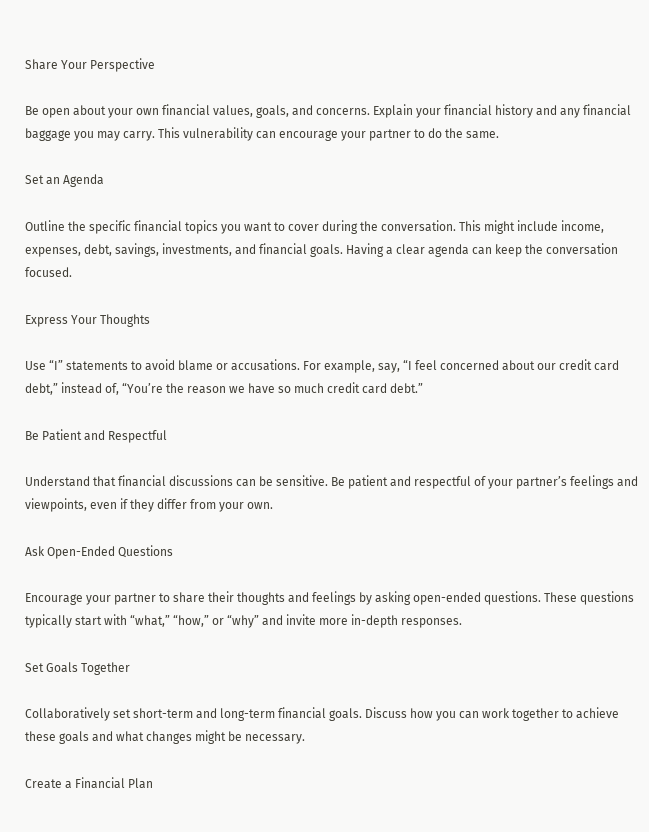Share Your Perspective

Be open about your own financial values, goals, and concerns. Explain your financial history and any financial baggage you may carry. This vulnerability can encourage your partner to do the same.

Set an Agenda

Outline the specific financial topics you want to cover during the conversation. This might include income, expenses, debt, savings, investments, and financial goals. Having a clear agenda can keep the conversation focused.

Express Your Thoughts

Use “I” statements to avoid blame or accusations. For example, say, “I feel concerned about our credit card debt,” instead of, “You’re the reason we have so much credit card debt.”

Be Patient and Respectful

Understand that financial discussions can be sensitive. Be patient and respectful of your partner’s feelings and viewpoints, even if they differ from your own.

Ask Open-Ended Questions

Encourage your partner to share their thoughts and feelings by asking open-ended questions. These questions typically start with “what,” “how,” or “why” and invite more in-depth responses.

Set Goals Together

Collaboratively set short-term and long-term financial goals. Discuss how you can work together to achieve these goals and what changes might be necessary.

Create a Financial Plan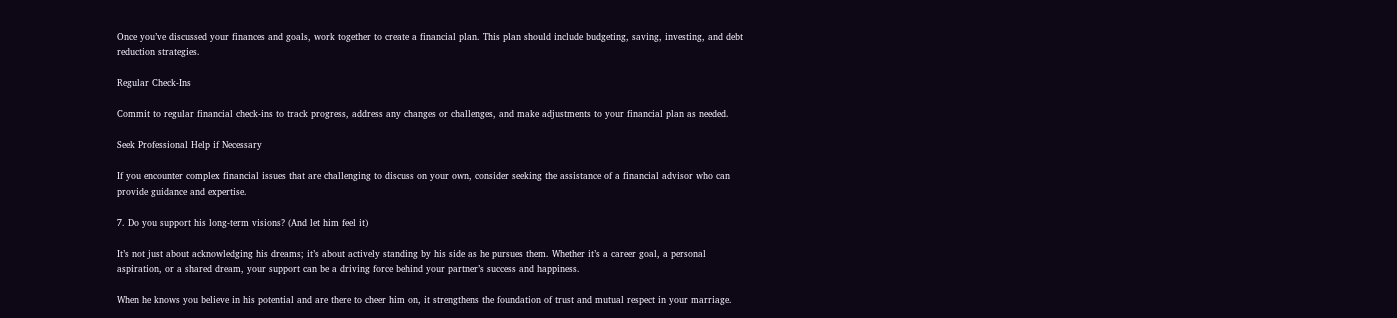Once you’ve discussed your finances and goals, work together to create a financial plan. This plan should include budgeting, saving, investing, and debt reduction strategies.

Regular Check-Ins

Commit to regular financial check-ins to track progress, address any changes or challenges, and make adjustments to your financial plan as needed.

Seek Professional Help if Necessary

If you encounter complex financial issues that are challenging to discuss on your own, consider seeking the assistance of a financial advisor who can provide guidance and expertise.

7. Do you support his long-term visions? (And let him feel it)

It’s not just about acknowledging his dreams; it’s about actively standing by his side as he pursues them. Whether it’s a career goal, a personal aspiration, or a shared dream, your support can be a driving force behind your partner’s success and happiness.

When he knows you believe in his potential and are there to cheer him on, it strengthens the foundation of trust and mutual respect in your marriage.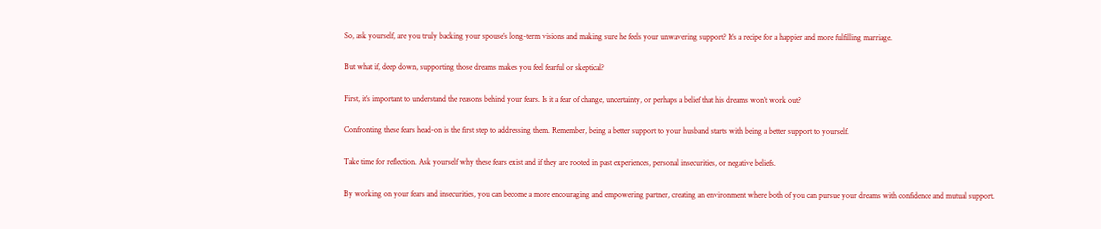So, ask yourself, are you truly backing your spouse’s long-term visions and making sure he feels your unwavering support? It’s a recipe for a happier and more fulfilling marriage.

But what if, deep down, supporting those dreams makes you feel fearful or skeptical?

First, it’s important to understand the reasons behind your fears. Is it a fear of change, uncertainty, or perhaps a belief that his dreams won’t work out?

Confronting these fears head-on is the first step to addressing them. Remember, being a better support to your husband starts with being a better support to yourself.

Take time for reflection. Ask yourself why these fears exist and if they are rooted in past experiences, personal insecurities, or negative beliefs.

By working on your fears and insecurities, you can become a more encouraging and empowering partner, creating an environment where both of you can pursue your dreams with confidence and mutual support.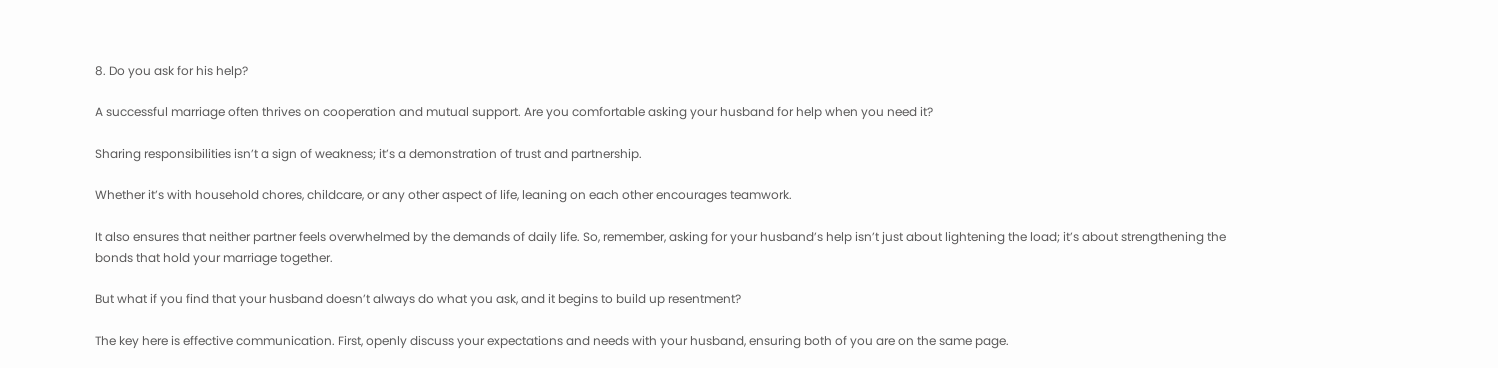8. Do you ask for his help?

A successful marriage often thrives on cooperation and mutual support. Are you comfortable asking your husband for help when you need it?

Sharing responsibilities isn’t a sign of weakness; it’s a demonstration of trust and partnership.

Whether it’s with household chores, childcare, or any other aspect of life, leaning on each other encourages teamwork.

It also ensures that neither partner feels overwhelmed by the demands of daily life. So, remember, asking for your husband’s help isn’t just about lightening the load; it’s about strengthening the bonds that hold your marriage together.

But what if you find that your husband doesn’t always do what you ask, and it begins to build up resentment?

The key here is effective communication. First, openly discuss your expectations and needs with your husband, ensuring both of you are on the same page.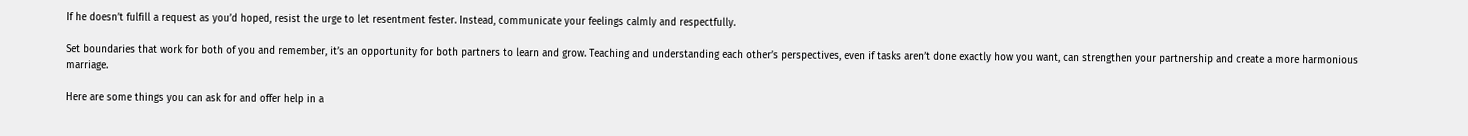If he doesn’t fulfill a request as you’d hoped, resist the urge to let resentment fester. Instead, communicate your feelings calmly and respectfully.

Set boundaries that work for both of you and remember, it’s an opportunity for both partners to learn and grow. Teaching and understanding each other’s perspectives, even if tasks aren’t done exactly how you want, can strengthen your partnership and create a more harmonious marriage.

Here are some things you can ask for and offer help in a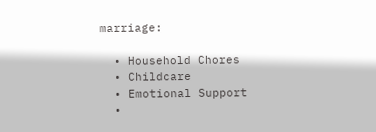marriage:

  • Household Chores
  • Childcare
  • Emotional Support
  •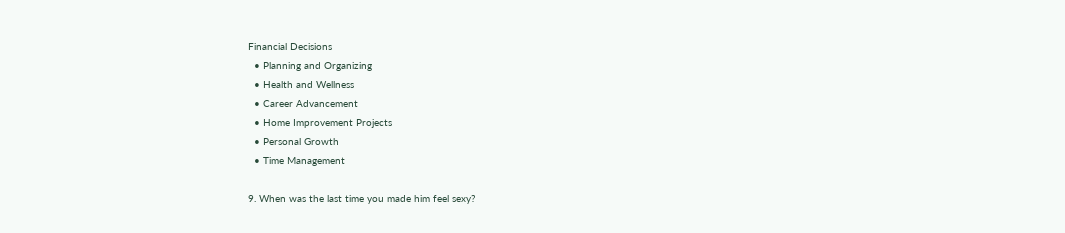Financial Decisions
  • Planning and Organizing
  • Health and Wellness
  • Career Advancement
  • Home Improvement Projects
  • Personal Growth
  • Time Management

9. When was the last time you made him feel sexy?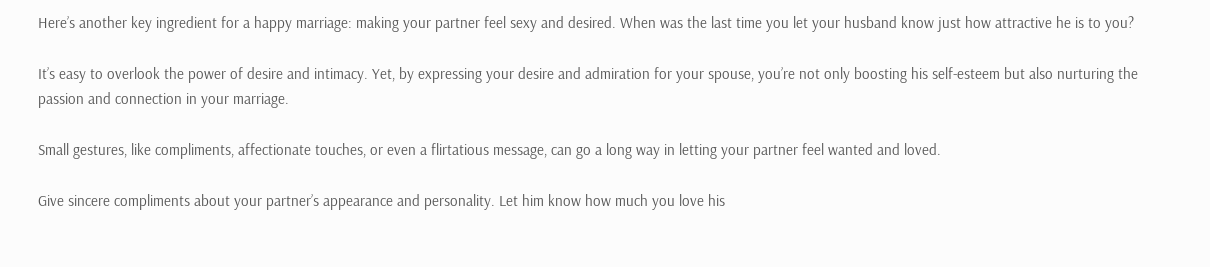Here’s another key ingredient for a happy marriage: making your partner feel sexy and desired. When was the last time you let your husband know just how attractive he is to you?

It’s easy to overlook the power of desire and intimacy. Yet, by expressing your desire and admiration for your spouse, you’re not only boosting his self-esteem but also nurturing the passion and connection in your marriage.

Small gestures, like compliments, affectionate touches, or even a flirtatious message, can go a long way in letting your partner feel wanted and loved.

Give sincere compliments about your partner’s appearance and personality. Let him know how much you love his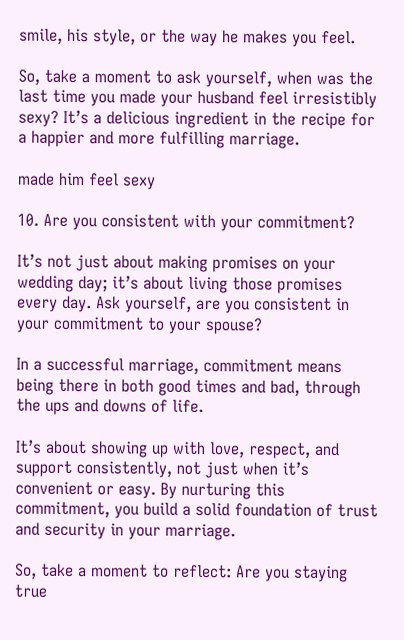smile, his style, or the way he makes you feel.

So, take a moment to ask yourself, when was the last time you made your husband feel irresistibly sexy? It’s a delicious ingredient in the recipe for a happier and more fulfilling marriage.

made him feel sexy

10. Are you consistent with your commitment?

It’s not just about making promises on your wedding day; it’s about living those promises every day. Ask yourself, are you consistent in your commitment to your spouse?

In a successful marriage, commitment means being there in both good times and bad, through the ups and downs of life.

It’s about showing up with love, respect, and support consistently, not just when it’s convenient or easy. By nurturing this commitment, you build a solid foundation of trust and security in your marriage.

So, take a moment to reflect: Are you staying true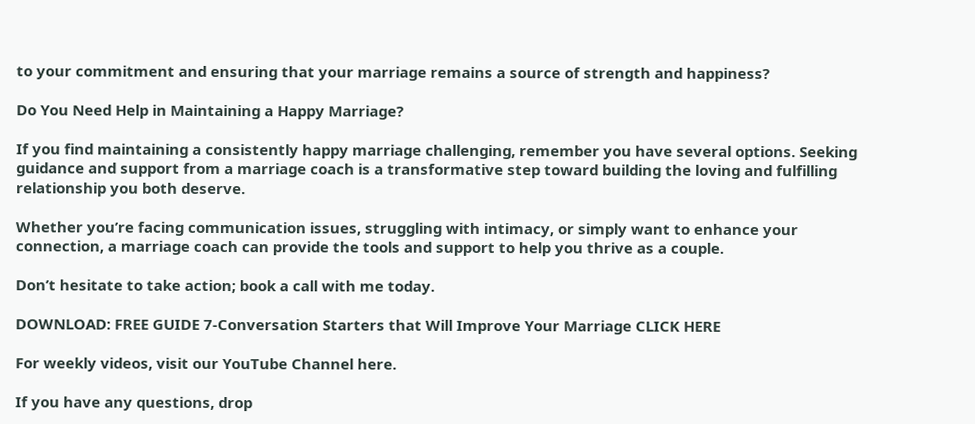to your commitment and ensuring that your marriage remains a source of strength and happiness?

Do You Need Help in Maintaining a Happy Marriage?

If you find maintaining a consistently happy marriage challenging, remember you have several options. Seeking guidance and support from a marriage coach is a transformative step toward building the loving and fulfilling relationship you both deserve.

Whether you’re facing communication issues, struggling with intimacy, or simply want to enhance your connection, a marriage coach can provide the tools and support to help you thrive as a couple.

Don’t hesitate to take action; book a call with me today.

DOWNLOAD: FREE GUIDE 7-Conversation Starters that Will Improve Your Marriage CLICK HERE

For weekly videos, visit our YouTube Channel here.

If you have any questions, drop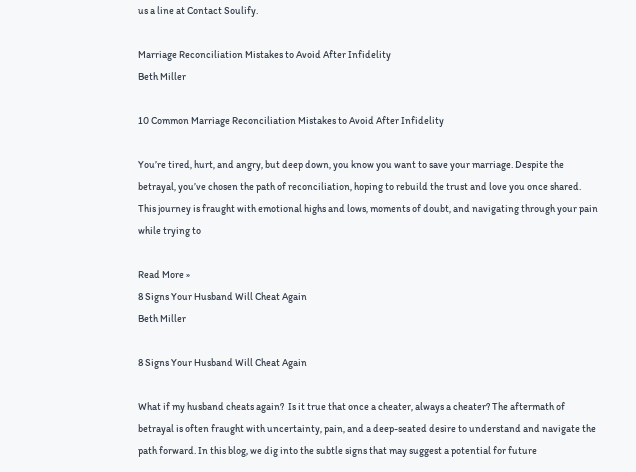us a line at Contact Soulify.

Marriage Reconciliation Mistakes to Avoid After Infidelity
Beth Miller

10 Common Marriage Reconciliation Mistakes to Avoid After Infidelity

You’re tired, hurt, and angry, but deep down, you know you want to save your marriage. Despite the betrayal, you’ve chosen the path of reconciliation, hoping to rebuild the trust and love you once shared.  This journey is fraught with emotional highs and lows, moments of doubt, and navigating through your pain while trying to

Read More »
8 Signs Your Husband Will Cheat Again
Beth Miller

8 Signs Your Husband Will Cheat Again

What if my husband cheats again?  Is it true that once a cheater, always a cheater? The aftermath of betrayal is often fraught with uncertainty, pain, and a deep-seated desire to understand and navigate the path forward. In this blog, we dig into the subtle signs that may suggest a potential for future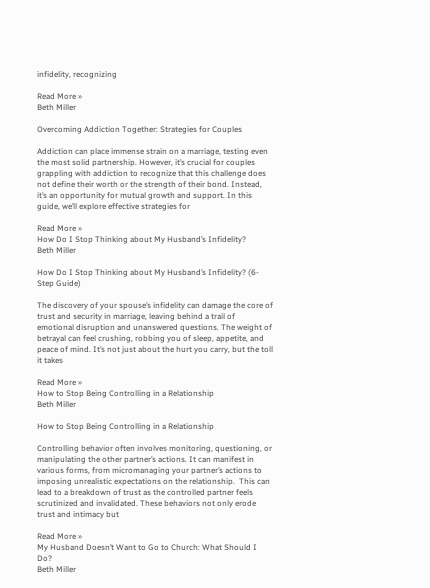infidelity, recognizing

Read More »
Beth Miller

Overcoming Addiction Together: Strategies for Couples

Addiction can place immense strain on a marriage, testing even the most solid partnership. However, it’s crucial for couples grappling with addiction to recognize that this challenge does not define their worth or the strength of their bond. Instead, it’s an opportunity for mutual growth and support. In this guide, we’ll explore effective strategies for

Read More »
How Do I Stop Thinking about My Husband’s Infidelity?
Beth Miller

How Do I Stop Thinking about My Husband’s Infidelity? (6-Step Guide)

The discovery of your spouse’s infidelity can damage the core of trust and security in marriage, leaving behind a trail of emotional disruption and unanswered questions. The weight of betrayal can feel crushing, robbing you of sleep, appetite, and peace of mind. It’s not just about the hurt you carry, but the toll it takes

Read More »
How to Stop Being Controlling in a Relationship
Beth Miller

How to Stop Being Controlling in a Relationship

Controlling behavior often involves monitoring, questioning, or manipulating the other partner’s actions. It can manifest in various forms, from micromanaging your partner’s actions to imposing unrealistic expectations on the relationship.  This can lead to a breakdown of trust as the controlled partner feels scrutinized and invalidated. These behaviors not only erode trust and intimacy but

Read More »
My Husband Doesn’t Want to Go to Church: What Should I Do?
Beth Miller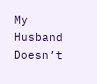My Husband Doesn’t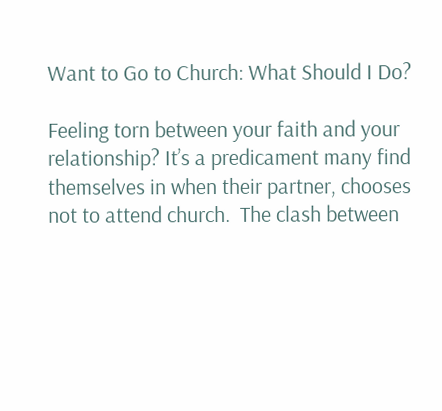Want to Go to Church: What Should I Do?

Feeling torn between your faith and your relationship? It’s a predicament many find themselves in when their partner, chooses not to attend church.  The clash between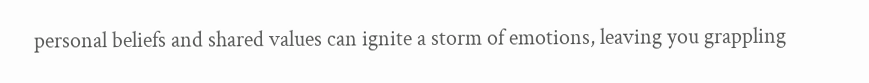personal beliefs and shared values can ignite a storm of emotions, leaving you grappling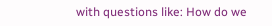with questions like: How do we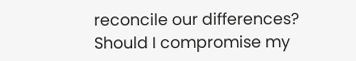reconcile our differences? Should I compromise my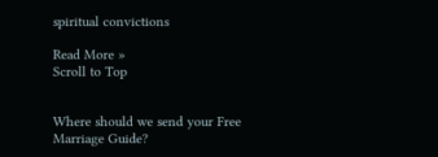spiritual convictions

Read More »
Scroll to Top


Where should we send your Free Marriage Guide?